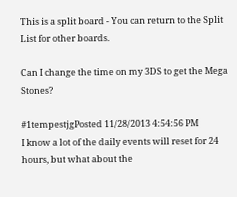This is a split board - You can return to the Split List for other boards.

Can I change the time on my 3DS to get the Mega Stones?

#1tempestjgPosted 11/28/2013 4:54:56 PM
I know a lot of the daily events will reset for 24 hours, but what about the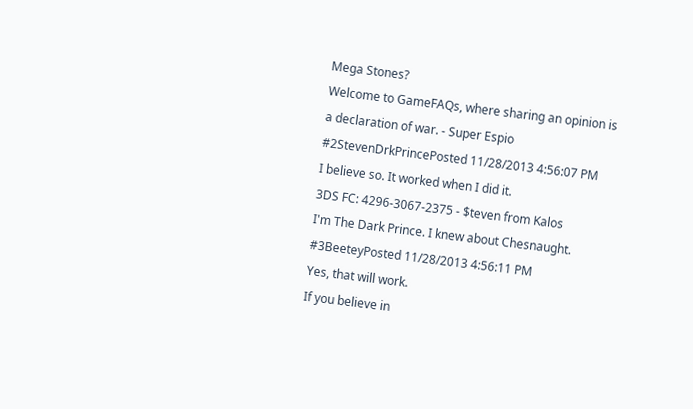Mega Stones?
Welcome to GameFAQs, where sharing an opinion is a declaration of war. - Super Espio
#2StevenDrkPrincePosted 11/28/2013 4:56:07 PM
I believe so. It worked when I did it.
3DS FC: 4296-3067-2375 - $teven from Kalos
I'm The Dark Prince. I knew about Chesnaught.
#3BeeteyPosted 11/28/2013 4:56:11 PM
Yes, that will work.
If you believe in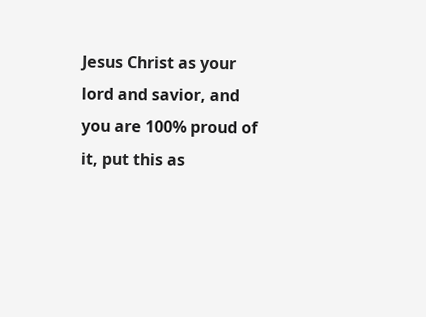Jesus Christ as your lord and savior, and you are 100% proud of it, put this as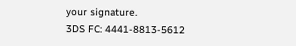your signature.
3DS FC: 4441-8813-5612